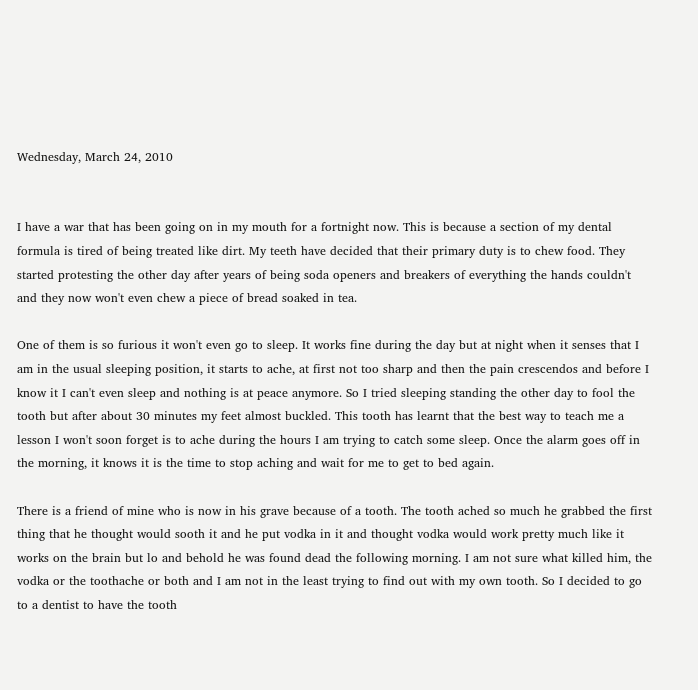Wednesday, March 24, 2010


I have a war that has been going on in my mouth for a fortnight now. This is because a section of my dental formula is tired of being treated like dirt. My teeth have decided that their primary duty is to chew food. They started protesting the other day after years of being soda openers and breakers of everything the hands couldn't and they now won't even chew a piece of bread soaked in tea.

One of them is so furious it won't even go to sleep. It works fine during the day but at night when it senses that I am in the usual sleeping position, it starts to ache, at first not too sharp and then the pain crescendos and before I know it I can't even sleep and nothing is at peace anymore. So I tried sleeping standing the other day to fool the tooth but after about 30 minutes my feet almost buckled. This tooth has learnt that the best way to teach me a lesson I won't soon forget is to ache during the hours I am trying to catch some sleep. Once the alarm goes off in the morning, it knows it is the time to stop aching and wait for me to get to bed again.

There is a friend of mine who is now in his grave because of a tooth. The tooth ached so much he grabbed the first thing that he thought would sooth it and he put vodka in it and thought vodka would work pretty much like it works on the brain but lo and behold he was found dead the following morning. I am not sure what killed him, the vodka or the toothache or both and I am not in the least trying to find out with my own tooth. So I decided to go to a dentist to have the tooth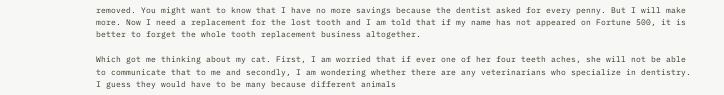removed. You might want to know that I have no more savings because the dentist asked for every penny. But I will make more. Now I need a replacement for the lost tooth and I am told that if my name has not appeared on Fortune 500, it is better to forget the whole tooth replacement business altogether.

Which got me thinking about my cat. First, I am worried that if ever one of her four teeth aches, she will not be able to communicate that to me and secondly, I am wondering whether there are any veterinarians who specialize in dentistry. I guess they would have to be many because different animals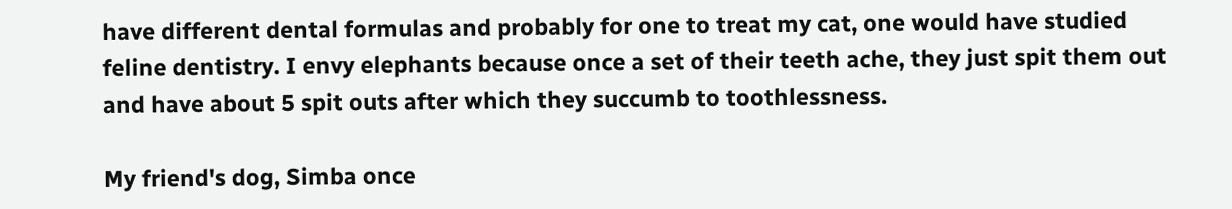have different dental formulas and probably for one to treat my cat, one would have studied feline dentistry. I envy elephants because once a set of their teeth ache, they just spit them out and have about 5 spit outs after which they succumb to toothlessness.

My friend's dog, Simba once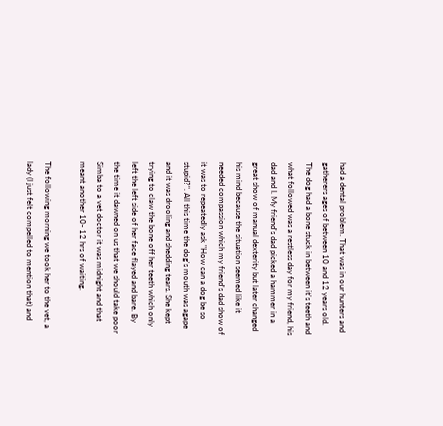had a dental problem. That was in our hunters and gatherers ages of between 10 and 12 years old. The dog had a bone stuck in between it's teeth and what followed was a restless day for my friend, his dad and I. My friend's dad picked a hammer in a great show of manual dexterity but later changed his mind because the situation seemed like it needed compassion which my friend's dad show of it was to repeatedly ask "How can a dog be so stupid?". All this time the dog's mouth was agape and it was drooling and shedding tears. She kept trying to claw the bone off her teeth which only left the left side of her face flayed and bare. By the time it dawned on us that we should take poor Simba to a vet doctor it was midnight and that meant another 10- 12 hrs of waiting.

The following morning we took her to the vet, a lady (I just felt compelled to mention that) and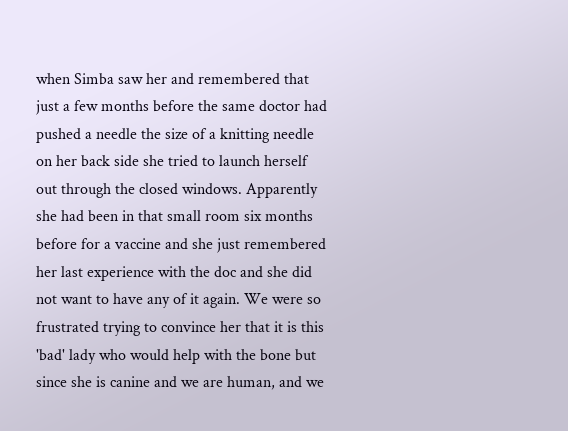when Simba saw her and remembered that just a few months before the same doctor had pushed a needle the size of a knitting needle on her back side she tried to launch herself out through the closed windows. Apparently she had been in that small room six months before for a vaccine and she just remembered her last experience with the doc and she did not want to have any of it again. We were so frustrated trying to convince her that it is this 'bad' lady who would help with the bone but since she is canine and we are human, and we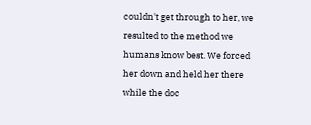couldn't get through to her, we resulted to the method we humans know best. We forced her down and held her there while the doc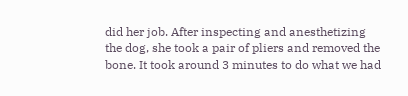did her job. After inspecting and anesthetizing the dog, she took a pair of pliers and removed the bone. It took around 3 minutes to do what we had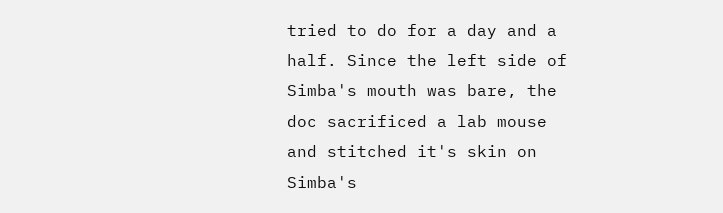tried to do for a day and a half. Since the left side of Simba's mouth was bare, the doc sacrificed a lab mouse and stitched it's skin on Simba's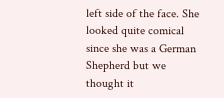left side of the face. She looked quite comical since she was a German Shepherd but we thought it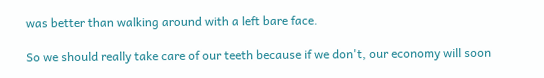was better than walking around with a left bare face.

So we should really take care of our teeth because if we don't, our economy will soon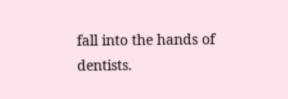fall into the hands of dentists.